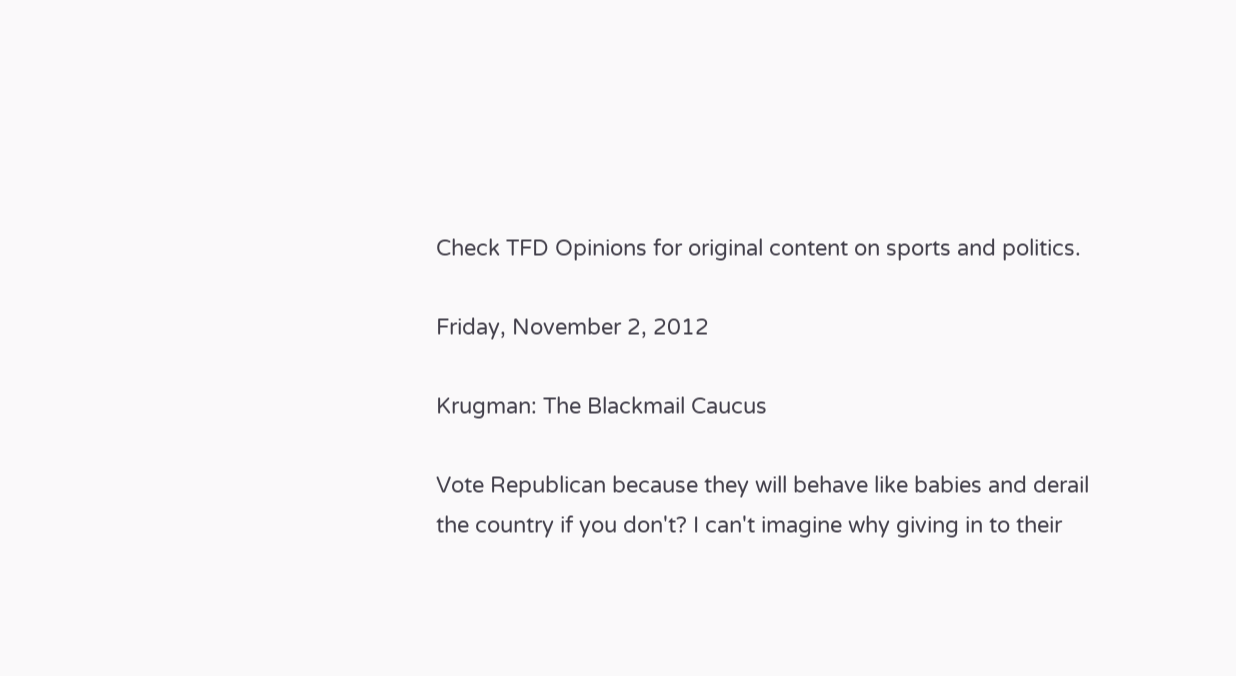Check TFD Opinions for original content on sports and politics.

Friday, November 2, 2012

Krugman: The Blackmail Caucus

Vote Republican because they will behave like babies and derail the country if you don't? I can't imagine why giving in to their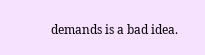demands is a bad idea.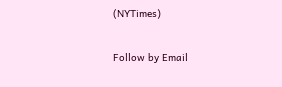(NYTimes)

Follow by Email